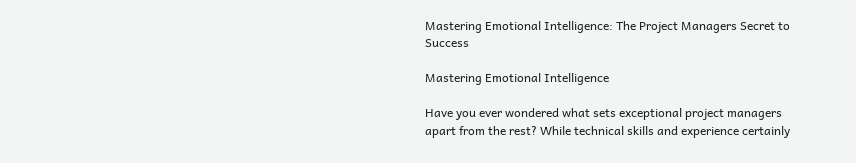Mastering Emotional Intelligence: The Project Managers Secret to Success

Mastering Emotional Intelligence

Have you ever wondered what sets exceptional project managers apart from the rest? While technical skills and experience certainly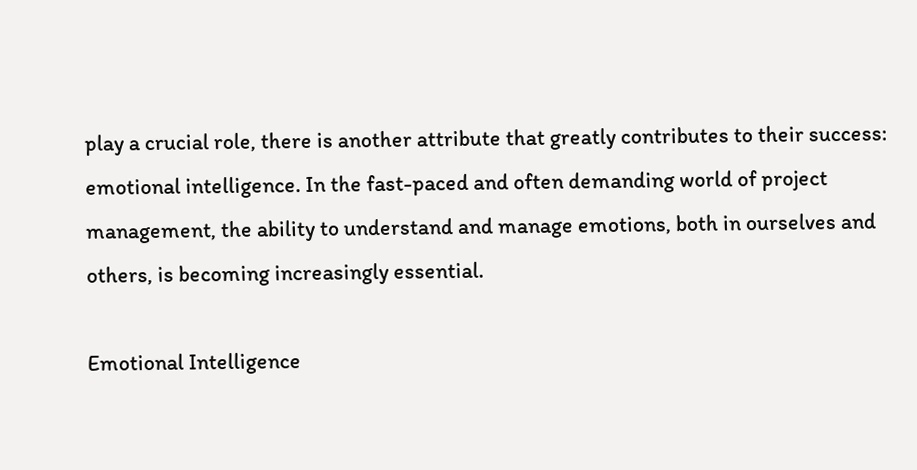play a crucial role, there is another attribute that greatly contributes to their success: emotional intelligence. In the fast-paced and often demanding world of project management, the ability to understand and manage emotions, both in ourselves and others, is becoming increasingly essential.

Emotional Intelligence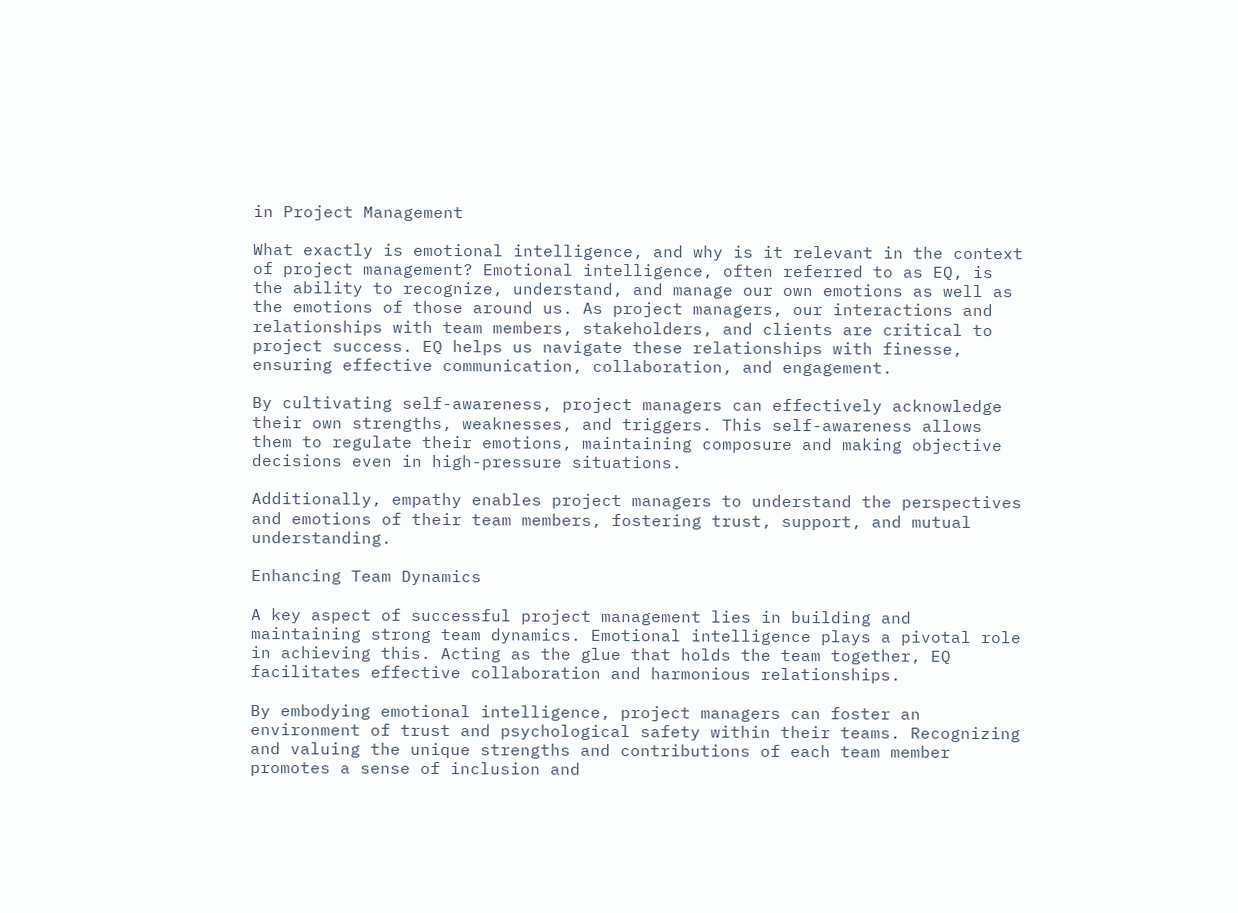in Project Management

What exactly is emotional intelligence, and why is it relevant in the context of project management? Emotional intelligence, often referred to as EQ, is the ability to recognize, understand, and manage our own emotions as well as the emotions of those around us. As project managers, our interactions and relationships with team members, stakeholders, and clients are critical to project success. EQ helps us navigate these relationships with finesse, ensuring effective communication, collaboration, and engagement.

By cultivating self-awareness, project managers can effectively acknowledge their own strengths, weaknesses, and triggers. This self-awareness allows them to regulate their emotions, maintaining composure and making objective decisions even in high-pressure situations.

Additionally, empathy enables project managers to understand the perspectives and emotions of their team members, fostering trust, support, and mutual understanding.

Enhancing Team Dynamics

A key aspect of successful project management lies in building and maintaining strong team dynamics. Emotional intelligence plays a pivotal role in achieving this. Acting as the glue that holds the team together, EQ facilitates effective collaboration and harmonious relationships.

By embodying emotional intelligence, project managers can foster an environment of trust and psychological safety within their teams. Recognizing and valuing the unique strengths and contributions of each team member promotes a sense of inclusion and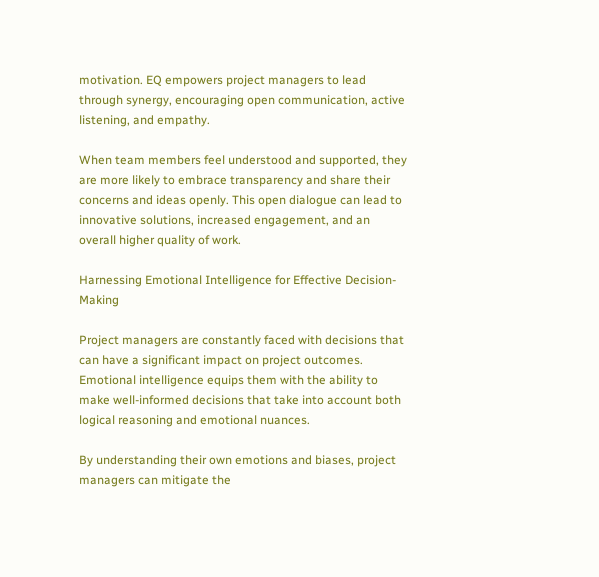motivation. EQ empowers project managers to lead through synergy, encouraging open communication, active listening, and empathy.

When team members feel understood and supported, they are more likely to embrace transparency and share their concerns and ideas openly. This open dialogue can lead to innovative solutions, increased engagement, and an overall higher quality of work.

Harnessing Emotional Intelligence for Effective Decision-Making

Project managers are constantly faced with decisions that can have a significant impact on project outcomes. Emotional intelligence equips them with the ability to make well-informed decisions that take into account both logical reasoning and emotional nuances.

By understanding their own emotions and biases, project managers can mitigate the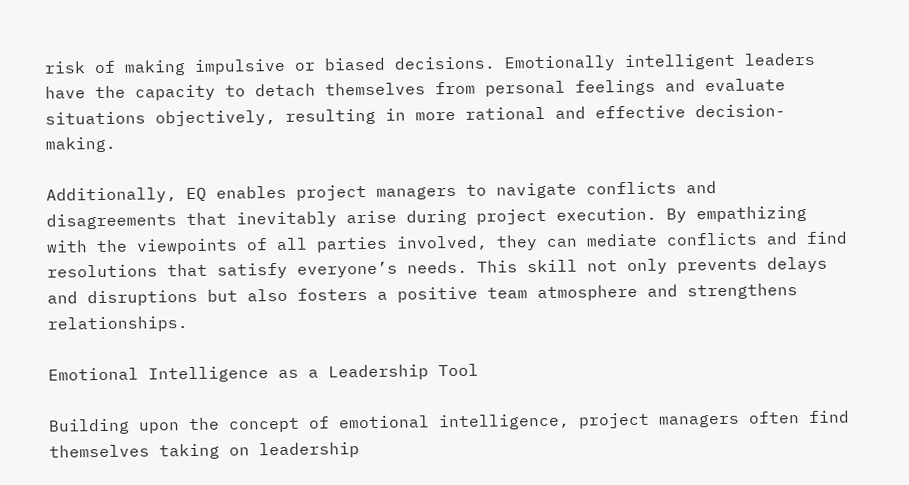risk of making impulsive or biased decisions. Emotionally intelligent leaders have the capacity to detach themselves from personal feelings and evaluate situations objectively, resulting in more rational and effective decision-making.

Additionally, EQ enables project managers to navigate conflicts and disagreements that inevitably arise during project execution. By empathizing with the viewpoints of all parties involved, they can mediate conflicts and find resolutions that satisfy everyone’s needs. This skill not only prevents delays and disruptions but also fosters a positive team atmosphere and strengthens relationships.

Emotional Intelligence as a Leadership Tool

Building upon the concept of emotional intelligence, project managers often find themselves taking on leadership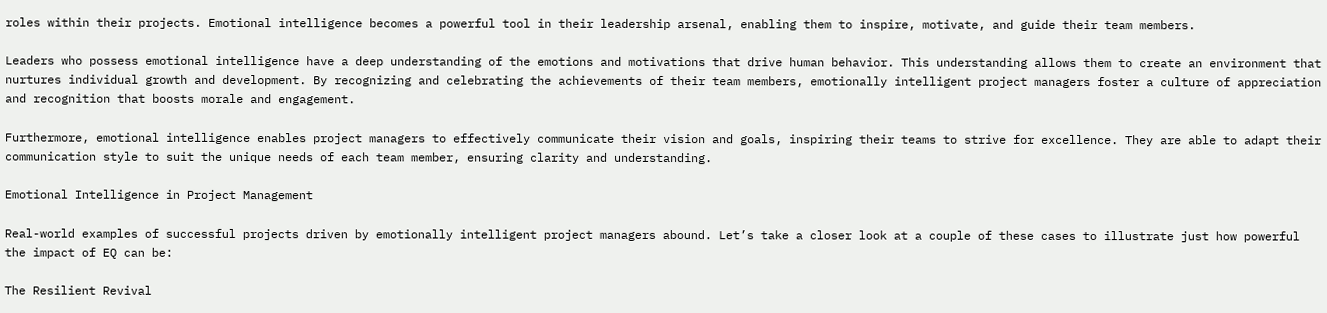roles within their projects. Emotional intelligence becomes a powerful tool in their leadership arsenal, enabling them to inspire, motivate, and guide their team members.

Leaders who possess emotional intelligence have a deep understanding of the emotions and motivations that drive human behavior. This understanding allows them to create an environment that nurtures individual growth and development. By recognizing and celebrating the achievements of their team members, emotionally intelligent project managers foster a culture of appreciation and recognition that boosts morale and engagement.

Furthermore, emotional intelligence enables project managers to effectively communicate their vision and goals, inspiring their teams to strive for excellence. They are able to adapt their communication style to suit the unique needs of each team member, ensuring clarity and understanding.

Emotional Intelligence in Project Management

Real-world examples of successful projects driven by emotionally intelligent project managers abound. Let’s take a closer look at a couple of these cases to illustrate just how powerful the impact of EQ can be:

The Resilient Revival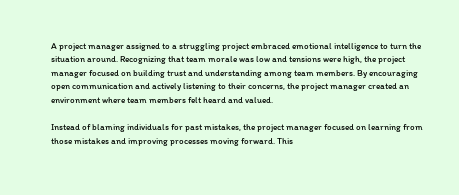A project manager assigned to a struggling project embraced emotional intelligence to turn the situation around. Recognizing that team morale was low and tensions were high, the project manager focused on building trust and understanding among team members. By encouraging open communication and actively listening to their concerns, the project manager created an environment where team members felt heard and valued.

Instead of blaming individuals for past mistakes, the project manager focused on learning from those mistakes and improving processes moving forward. This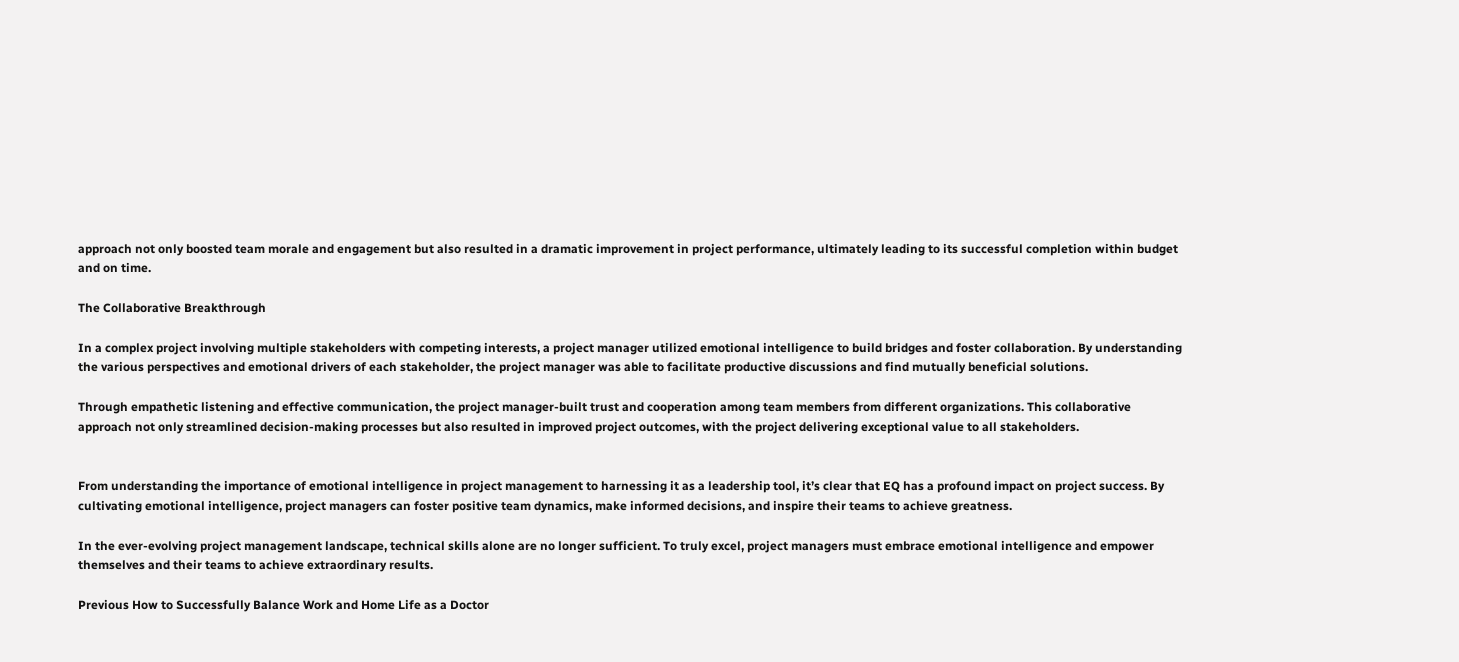approach not only boosted team morale and engagement but also resulted in a dramatic improvement in project performance, ultimately leading to its successful completion within budget and on time.

The Collaborative Breakthrough

In a complex project involving multiple stakeholders with competing interests, a project manager utilized emotional intelligence to build bridges and foster collaboration. By understanding the various perspectives and emotional drivers of each stakeholder, the project manager was able to facilitate productive discussions and find mutually beneficial solutions.

Through empathetic listening and effective communication, the project manager-built trust and cooperation among team members from different organizations. This collaborative approach not only streamlined decision-making processes but also resulted in improved project outcomes, with the project delivering exceptional value to all stakeholders.


From understanding the importance of emotional intelligence in project management to harnessing it as a leadership tool, it’s clear that EQ has a profound impact on project success. By cultivating emotional intelligence, project managers can foster positive team dynamics, make informed decisions, and inspire their teams to achieve greatness.

In the ever-evolving project management landscape, technical skills alone are no longer sufficient. To truly excel, project managers must embrace emotional intelligence and empower themselves and their teams to achieve extraordinary results.

Previous How to Successfully Balance Work and Home Life as a Doctor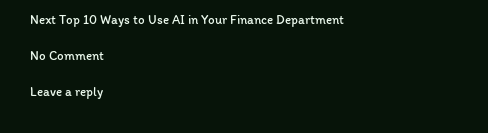Next Top 10 Ways to Use AI in Your Finance Department

No Comment

Leave a reply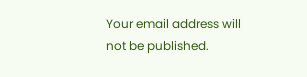Your email address will not be published.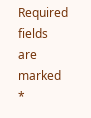Required fields are marked *